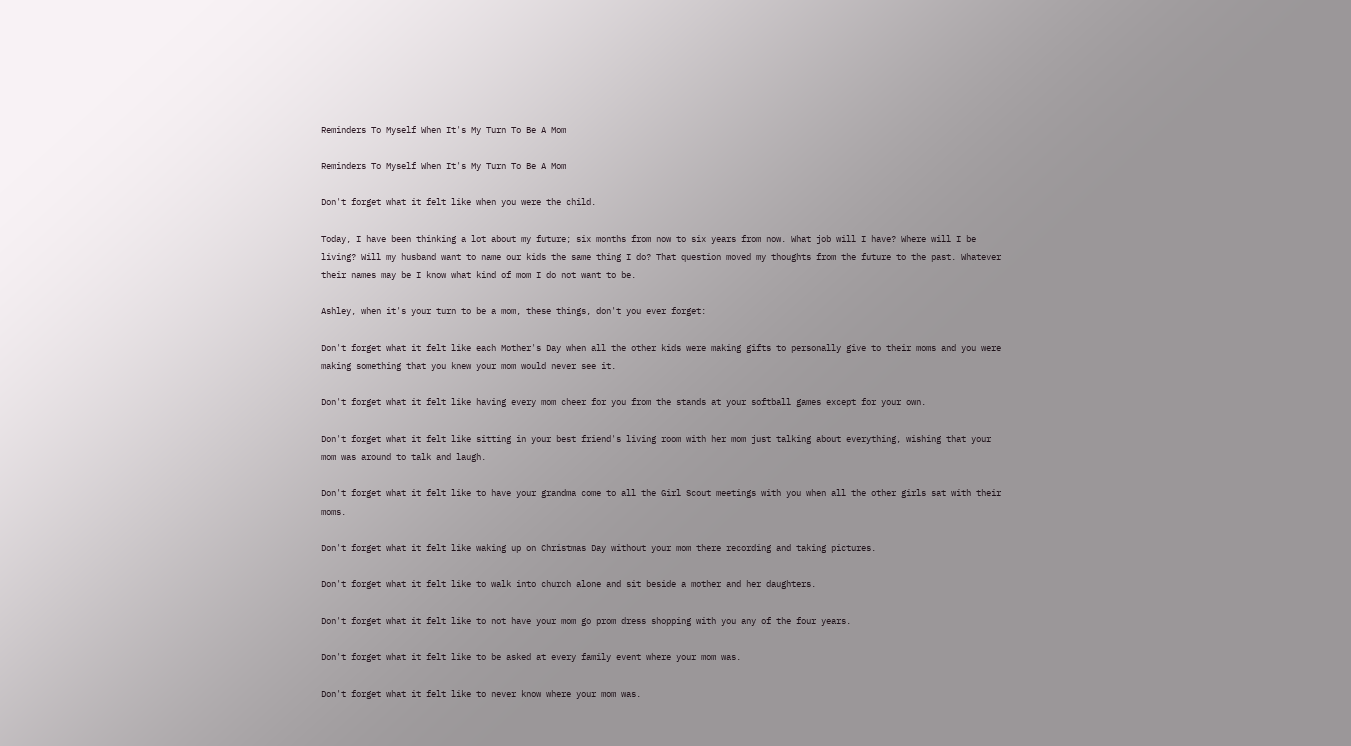Reminders To Myself When It's My Turn To Be A Mom

Reminders To Myself When It's My Turn To Be A Mom

Don't forget what it felt like when you were the child.

Today, I have been thinking a lot about my future; six months from now to six years from now. What job will I have? Where will I be living? Will my husband want to name our kids the same thing I do? That question moved my thoughts from the future to the past. Whatever their names may be I know what kind of mom I do not want to be.

Ashley, when it's your turn to be a mom, these things, don't you ever forget:

Don't forget what it felt like each Mother's Day when all the other kids were making gifts to personally give to their moms and you were making something that you knew your mom would never see it.

Don't forget what it felt like having every mom cheer for you from the stands at your softball games except for your own.

Don't forget what it felt like sitting in your best friend's living room with her mom just talking about everything, wishing that your mom was around to talk and laugh.

Don't forget what it felt like to have your grandma come to all the Girl Scout meetings with you when all the other girls sat with their moms.

Don't forget what it felt like waking up on Christmas Day without your mom there recording and taking pictures.

Don't forget what it felt like to walk into church alone and sit beside a mother and her daughters.

Don't forget what it felt like to not have your mom go prom dress shopping with you any of the four years.

Don't forget what it felt like to be asked at every family event where your mom was.

Don't forget what it felt like to never know where your mom was.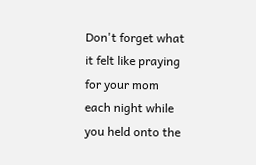Don't forget what it felt like praying for your mom each night while you held onto the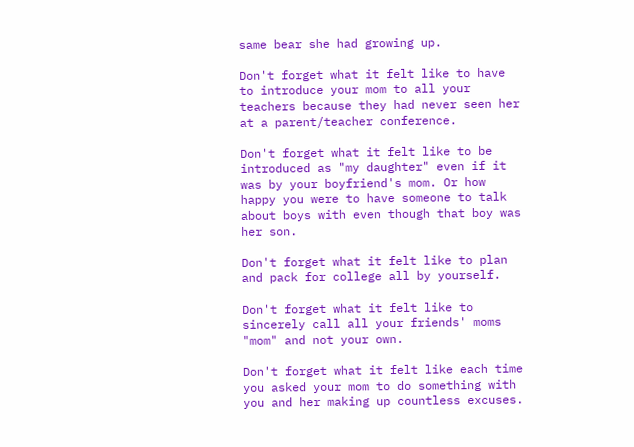same bear she had growing up.

Don't forget what it felt like to have to introduce your mom to all your teachers because they had never seen her at a parent/teacher conference.

Don't forget what it felt like to be introduced as "my daughter" even if it was by your boyfriend's mom. Or how happy you were to have someone to talk about boys with even though that boy was her son.

Don't forget what it felt like to plan and pack for college all by yourself.

Don't forget what it felt like to sincerely call all your friends' moms "mom" and not your own.

Don't forget what it felt like each time you asked your mom to do something with you and her making up countless excuses.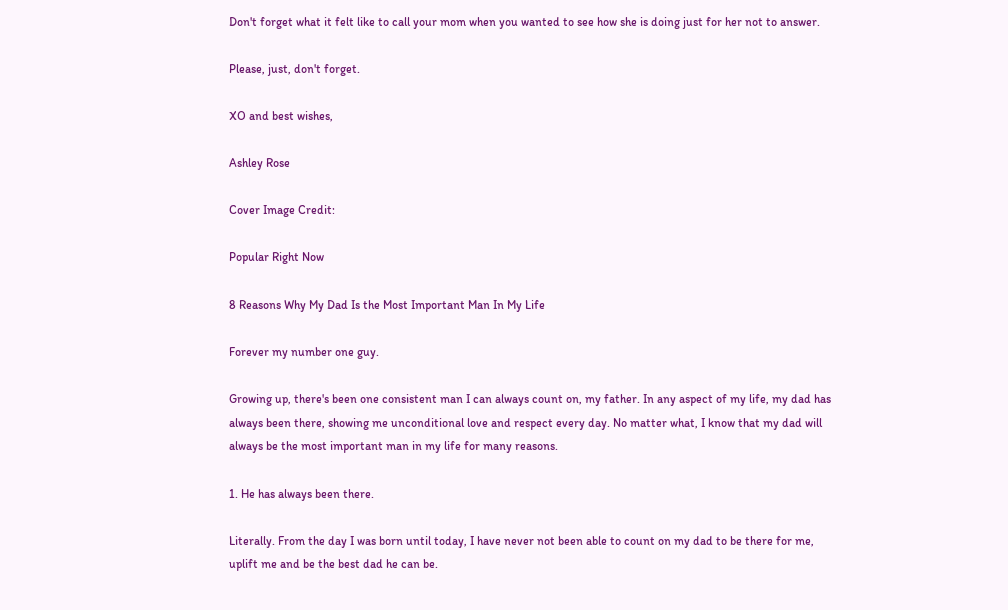Don't forget what it felt like to call your mom when you wanted to see how she is doing just for her not to answer.

Please, just, don't forget.

XO and best wishes,

Ashley Rose

Cover Image Credit:

Popular Right Now

8 Reasons Why My Dad Is the Most Important Man In My Life

Forever my number one guy.

Growing up, there's been one consistent man I can always count on, my father. In any aspect of my life, my dad has always been there, showing me unconditional love and respect every day. No matter what, I know that my dad will always be the most important man in my life for many reasons.

1. He has always been there.

Literally. From the day I was born until today, I have never not been able to count on my dad to be there for me, uplift me and be the best dad he can be.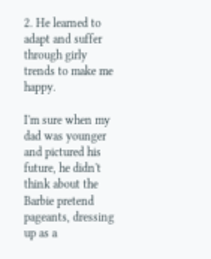2. He learned to adapt and suffer through girly trends to make me happy.

I'm sure when my dad was younger and pictured his future, he didn't think about the Barbie pretend pageants, dressing up as a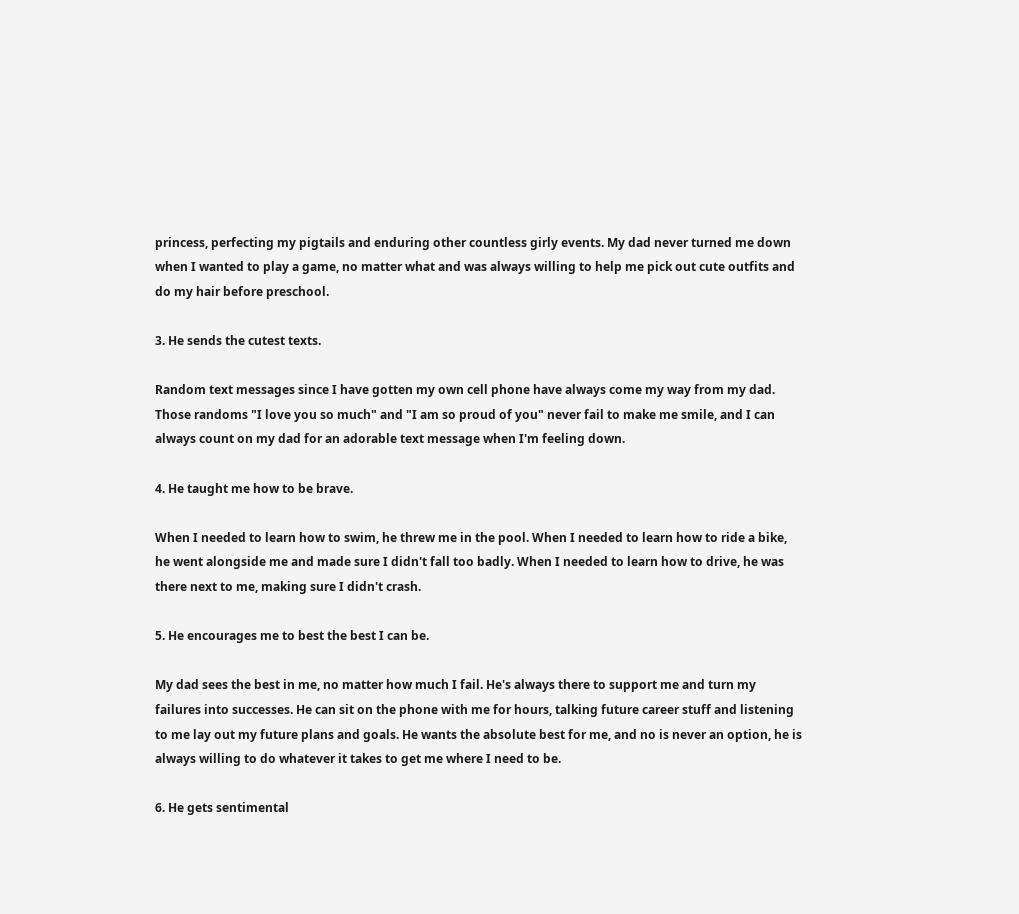princess, perfecting my pigtails and enduring other countless girly events. My dad never turned me down when I wanted to play a game, no matter what and was always willing to help me pick out cute outfits and do my hair before preschool.

3. He sends the cutest texts.

Random text messages since I have gotten my own cell phone have always come my way from my dad. Those randoms "I love you so much" and "I am so proud of you" never fail to make me smile, and I can always count on my dad for an adorable text message when I'm feeling down.

4. He taught me how to be brave.

When I needed to learn how to swim, he threw me in the pool. When I needed to learn how to ride a bike, he went alongside me and made sure I didn't fall too badly. When I needed to learn how to drive, he was there next to me, making sure I didn't crash.

5. He encourages me to best the best I can be.

My dad sees the best in me, no matter how much I fail. He's always there to support me and turn my failures into successes. He can sit on the phone with me for hours, talking future career stuff and listening to me lay out my future plans and goals. He wants the absolute best for me, and no is never an option, he is always willing to do whatever it takes to get me where I need to be.

6. He gets sentimental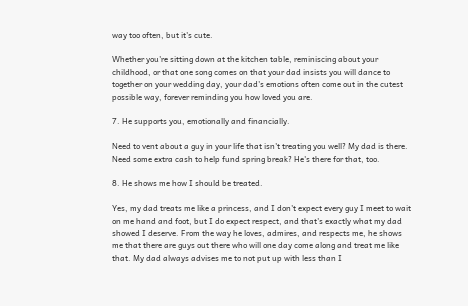way too often, but it's cute.

Whether you're sitting down at the kitchen table, reminiscing about your childhood, or that one song comes on that your dad insists you will dance to together on your wedding day, your dad's emotions often come out in the cutest possible way, forever reminding you how loved you are.

7. He supports you, emotionally and financially.

Need to vent about a guy in your life that isn't treating you well? My dad is there. Need some extra cash to help fund spring break? He's there for that, too.

8. He shows me how I should be treated.

Yes, my dad treats me like a princess, and I don't expect every guy I meet to wait on me hand and foot, but I do expect respect, and that's exactly what my dad showed I deserve. From the way he loves, admires, and respects me, he shows me that there are guys out there who will one day come along and treat me like that. My dad always advises me to not put up with less than I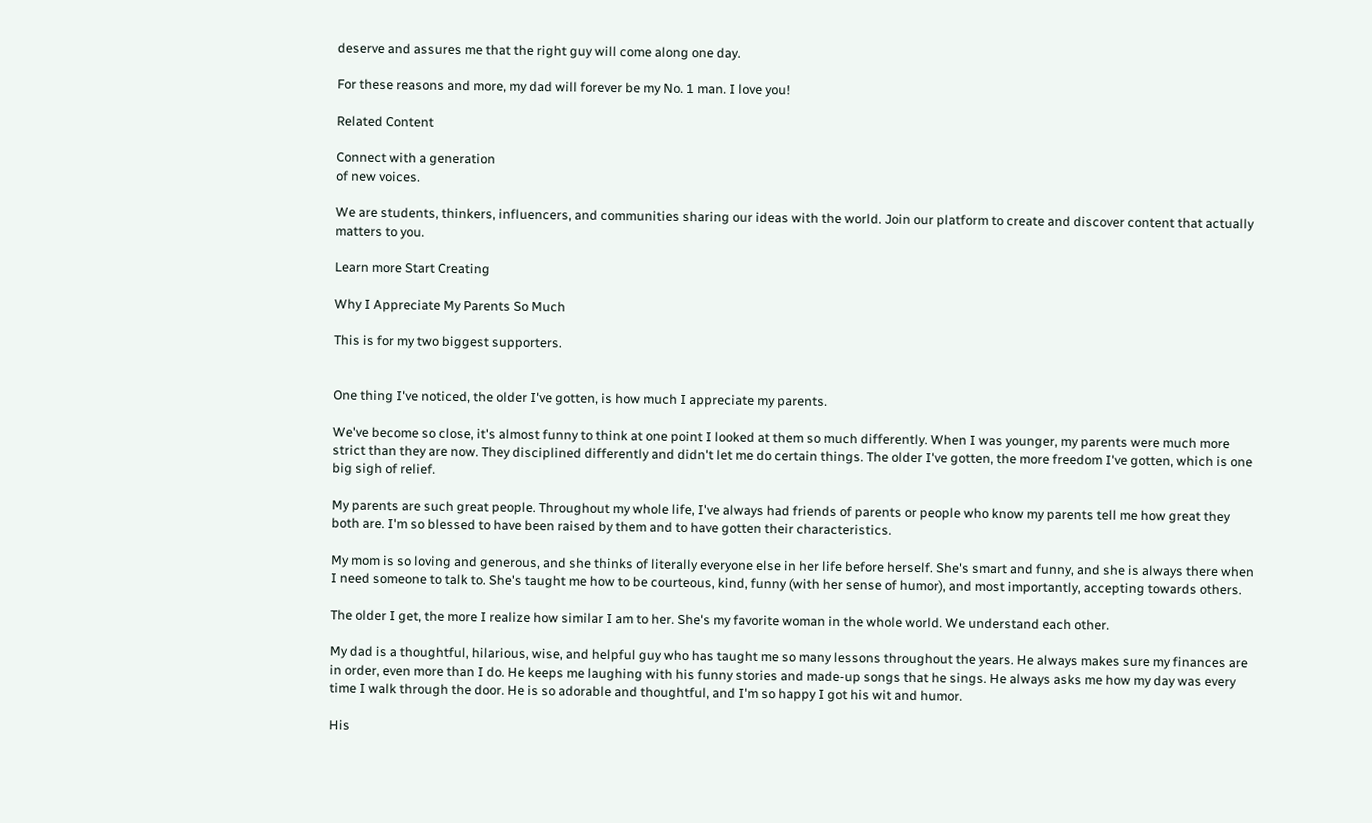deserve and assures me that the right guy will come along one day.

For these reasons and more, my dad will forever be my No. 1 man. I love you!

Related Content

Connect with a generation
of new voices.

We are students, thinkers, influencers, and communities sharing our ideas with the world. Join our platform to create and discover content that actually matters to you.

Learn more Start Creating

Why I Appreciate My Parents So Much

This is for my two biggest supporters.


One thing I've noticed, the older I've gotten, is how much I appreciate my parents.

We've become so close, it's almost funny to think at one point I looked at them so much differently. When I was younger, my parents were much more strict than they are now. They disciplined differently and didn't let me do certain things. The older I've gotten, the more freedom I've gotten, which is one big sigh of relief.

My parents are such great people. Throughout my whole life, I've always had friends of parents or people who know my parents tell me how great they both are. I'm so blessed to have been raised by them and to have gotten their characteristics.

My mom is so loving and generous, and she thinks of literally everyone else in her life before herself. She's smart and funny, and she is always there when I need someone to talk to. She's taught me how to be courteous, kind, funny (with her sense of humor), and most importantly, accepting towards others.

The older I get, the more I realize how similar I am to her. She's my favorite woman in the whole world. We understand each other.

My dad is a thoughtful, hilarious, wise, and helpful guy who has taught me so many lessons throughout the years. He always makes sure my finances are in order, even more than I do. He keeps me laughing with his funny stories and made-up songs that he sings. He always asks me how my day was every time I walk through the door. He is so adorable and thoughtful, and I'm so happy I got his wit and humor.

His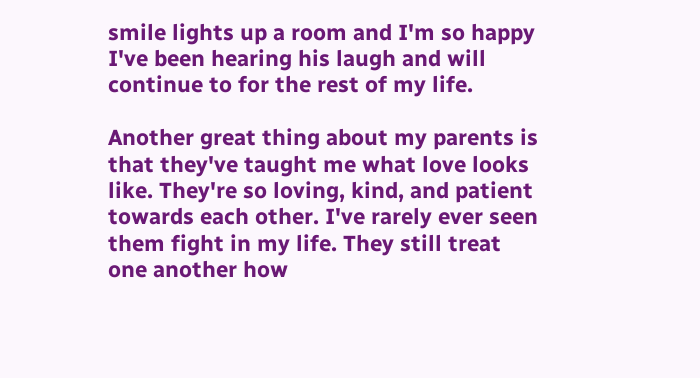smile lights up a room and I'm so happy I've been hearing his laugh and will continue to for the rest of my life.

Another great thing about my parents is that they've taught me what love looks like. They're so loving, kind, and patient towards each other. I've rarely ever seen them fight in my life. They still treat one another how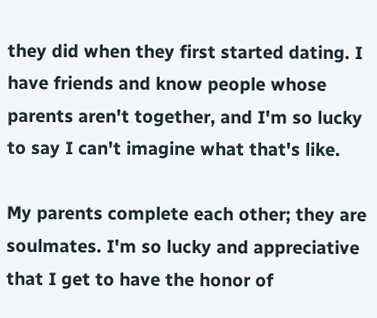they did when they first started dating. I have friends and know people whose parents aren't together, and I'm so lucky to say I can't imagine what that's like.

My parents complete each other; they are soulmates. I'm so lucky and appreciative that I get to have the honor of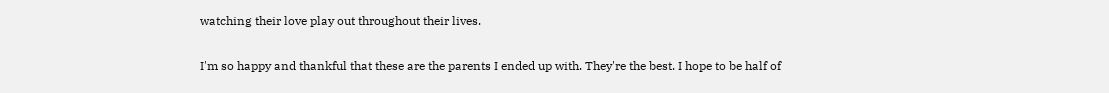watching their love play out throughout their lives.

I'm so happy and thankful that these are the parents I ended up with. They're the best. I hope to be half of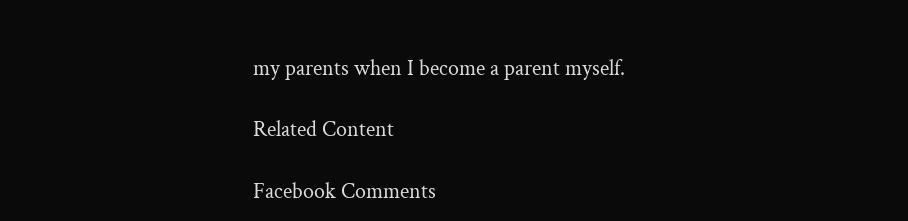my parents when I become a parent myself.

Related Content

Facebook Comments